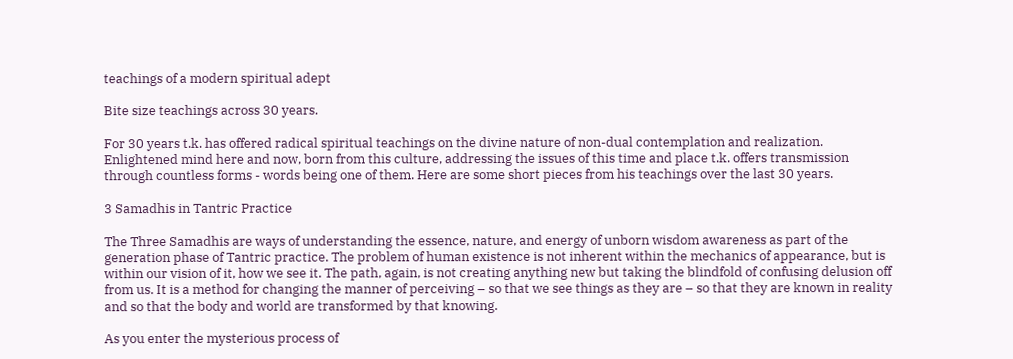teachings of a modern spiritual adept

Bite size teachings across 30 years.

For 30 years t.k. has offered radical spiritual teachings on the divine nature of non-dual contemplation and realization. Enlightened mind here and now, born from this culture, addressing the issues of this time and place t.k. offers transmission through countless forms - words being one of them. Here are some short pieces from his teachings over the last 30 years.

3 Samadhis in Tantric Practice

The Three Samadhis are ways of understanding the essence, nature, and energy of unborn wisdom awareness as part of the generation phase of Tantric practice. The problem of human existence is not inherent within the mechanics of appearance, but is within our vision of it, how we see it. The path, again, is not creating anything new but taking the blindfold of confusing delusion off from us. It is a method for changing the manner of perceiving – so that we see things as they are – so that they are known in reality and so that the body and world are transformed by that knowing.

As you enter the mysterious process of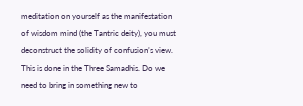meditation on yourself as the manifestation of wisdom mind (the Tantric deity), you must deconstruct the solidity of confusion’s view. This is done in the Three Samadhis. Do we need to bring in something new to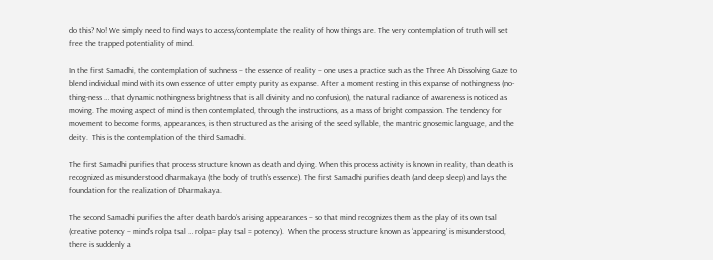do this? No! We simply need to find ways to access/contemplate the reality of how things are. The very contemplation of truth will set free the trapped potentiality of mind.

In the first Samadhi, the contemplation of suchness – the essence of reality – one uses a practice such as the Three Ah Dissolving Gaze to blend individual mind with its own essence of utter empty purity as expanse. After a moment resting in this expanse of nothingness (no-thing-ness … that dynamic nothingness brightness that is all divinity and no confusion), the natural radiance of awareness is noticed as moving. The moving aspect of mind is then contemplated, through the instructions, as a mass of bright compassion. The tendency for movement to become forms, appearances, is then structured as the arising of the seed syllable, the mantric gnosemic language, and the deity.  This is the contemplation of the third Samadhi.

The first Samadhi purifies that process structure known as death and dying. When this process activity is known in reality, than death is recognized as misunderstood dharmakaya (the body of truth’s essence). The first Samadhi purifies death (and deep sleep) and lays the foundation for the realization of Dharmakaya.

The second Samadhi purifies the after death bardo’s arising appearances – so that mind recognizes them as the play of its own tsal (creative potency – mind’s rolpa tsal … rolpa= play tsal = potency).  When the process structure known as ‘appearing’ is misunderstood, there is suddenly a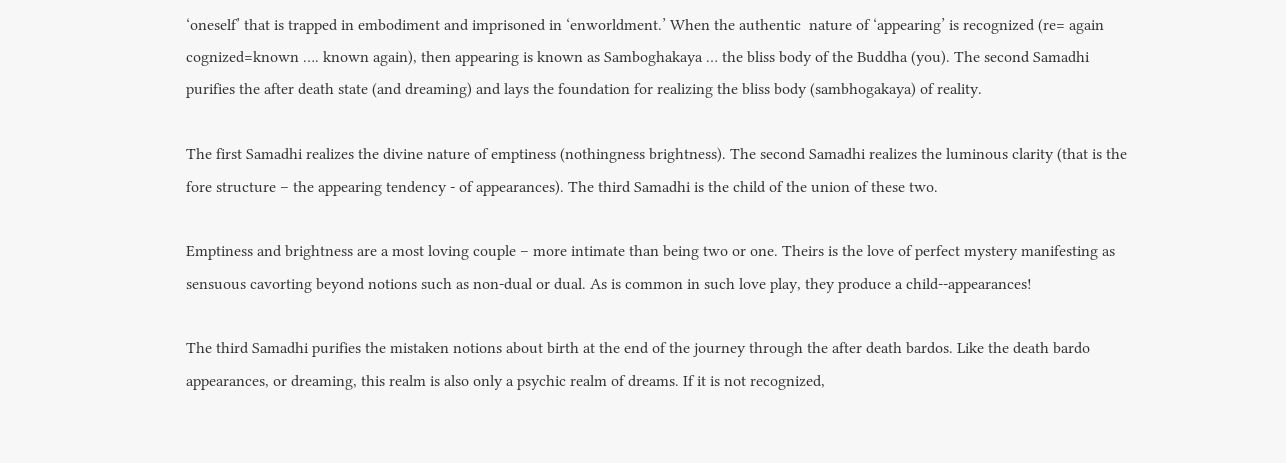‘oneself’ that is trapped in embodiment and imprisoned in ‘enworldment.’ When the authentic  nature of ‘appearing’ is recognized (re= again cognized=known …. known again), then appearing is known as Samboghakaya … the bliss body of the Buddha (you). The second Samadhi purifies the after death state (and dreaming) and lays the foundation for realizing the bliss body (sambhogakaya) of reality.

The first Samadhi realizes the divine nature of emptiness (nothingness brightness). The second Samadhi realizes the luminous clarity (that is the fore structure – the appearing tendency - of appearances). The third Samadhi is the child of the union of these two.

Emptiness and brightness are a most loving couple – more intimate than being two or one. Theirs is the love of perfect mystery manifesting as sensuous cavorting beyond notions such as non-dual or dual. As is common in such love play, they produce a child--appearances!

The third Samadhi purifies the mistaken notions about birth at the end of the journey through the after death bardos. Like the death bardo appearances, or dreaming, this realm is also only a psychic realm of dreams. If it is not recognized,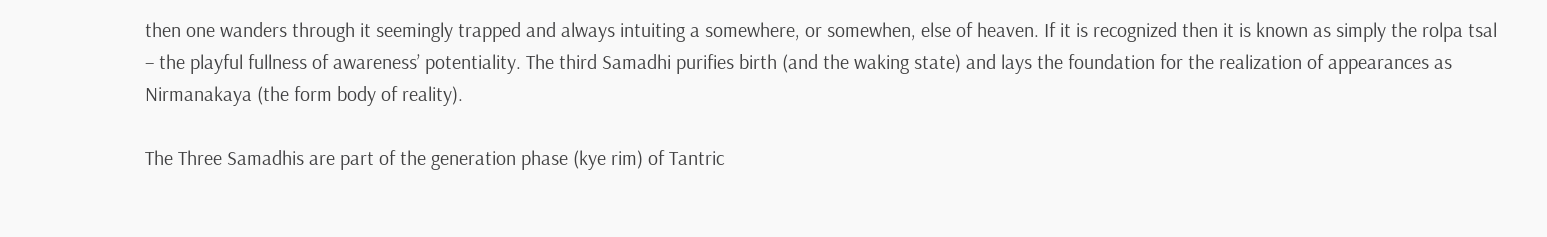then one wanders through it seemingly trapped and always intuiting a somewhere, or somewhen, else of heaven. If it is recognized then it is known as simply the rolpa tsal – the playful fullness of awareness’ potentiality. The third Samadhi purifies birth (and the waking state) and lays the foundation for the realization of appearances as Nirmanakaya (the form body of reality).

The Three Samadhis are part of the generation phase (kye rim) of Tantric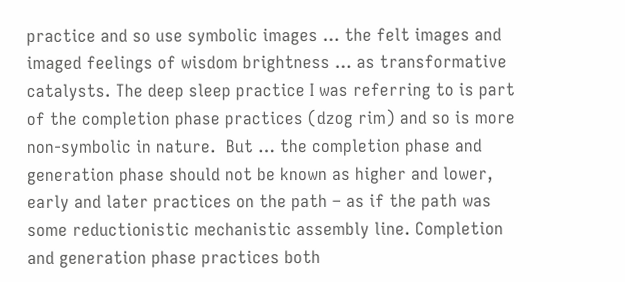practice and so use symbolic images … the felt images and imaged feelings of wisdom brightness … as transformative catalysts. The deep sleep practice I was referring to is part of the completion phase practices (dzog rim) and so is more non-symbolic in nature.  But … the completion phase and generation phase should not be known as higher and lower, early and later practices on the path – as if the path was some reductionistic mechanistic assembly line. Completion and generation phase practices both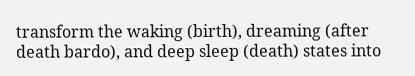transform the waking (birth), dreaming (after death bardo), and deep sleep (death) states into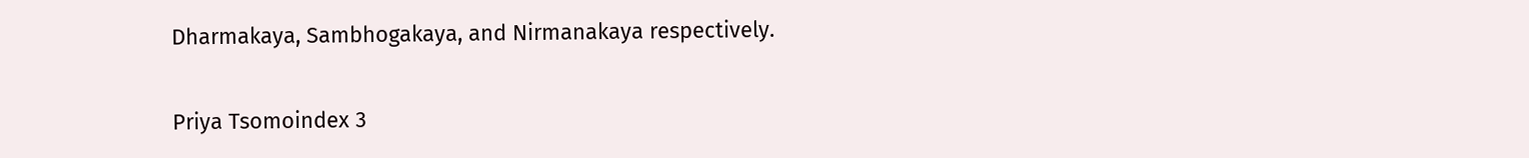Dharmakaya, Sambhogakaya, and Nirmanakaya respectively.

Priya Tsomoindex 3